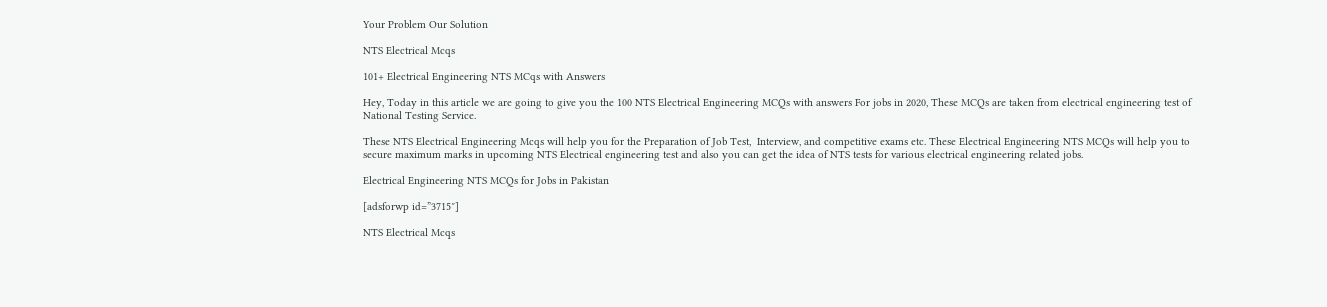Your Problem Our Solution

NTS Electrical Mcqs

101+ Electrical Engineering NTS MCqs with Answers

Hey, Today in this article we are going to give you the 100 NTS Electrical Engineering MCQs with answers For jobs in 2020, These MCQs are taken from electrical engineering test of National Testing Service.

These NTS Electrical Engineering Mcqs will help you for the Preparation of Job Test,  Interview, and competitive exams etc. These Electrical Engineering NTS MCQs will help you to secure maximum marks in upcoming NTS Electrical engineering test and also you can get the idea of NTS tests for various electrical engineering related jobs.

Electrical Engineering NTS MCQs for Jobs in Pakistan

[adsforwp id=”3715″]

NTS Electrical Mcqs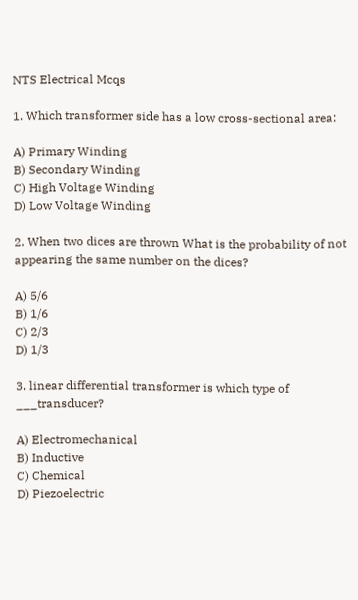NTS Electrical Mcqs

1. Which transformer side has a low cross-sectional area:

A) Primary Winding
B) Secondary Winding
C) High Voltage Winding
D) Low Voltage Winding

2. When two dices are thrown What is the probability of not appearing the same number on the dices?

A) 5/6
B) 1/6
C) 2/3
D) 1/3

3. linear differential transformer is which type of ___transducer?

A) Electromechanical
B) Inductive
C) Chemical
D) Piezoelectric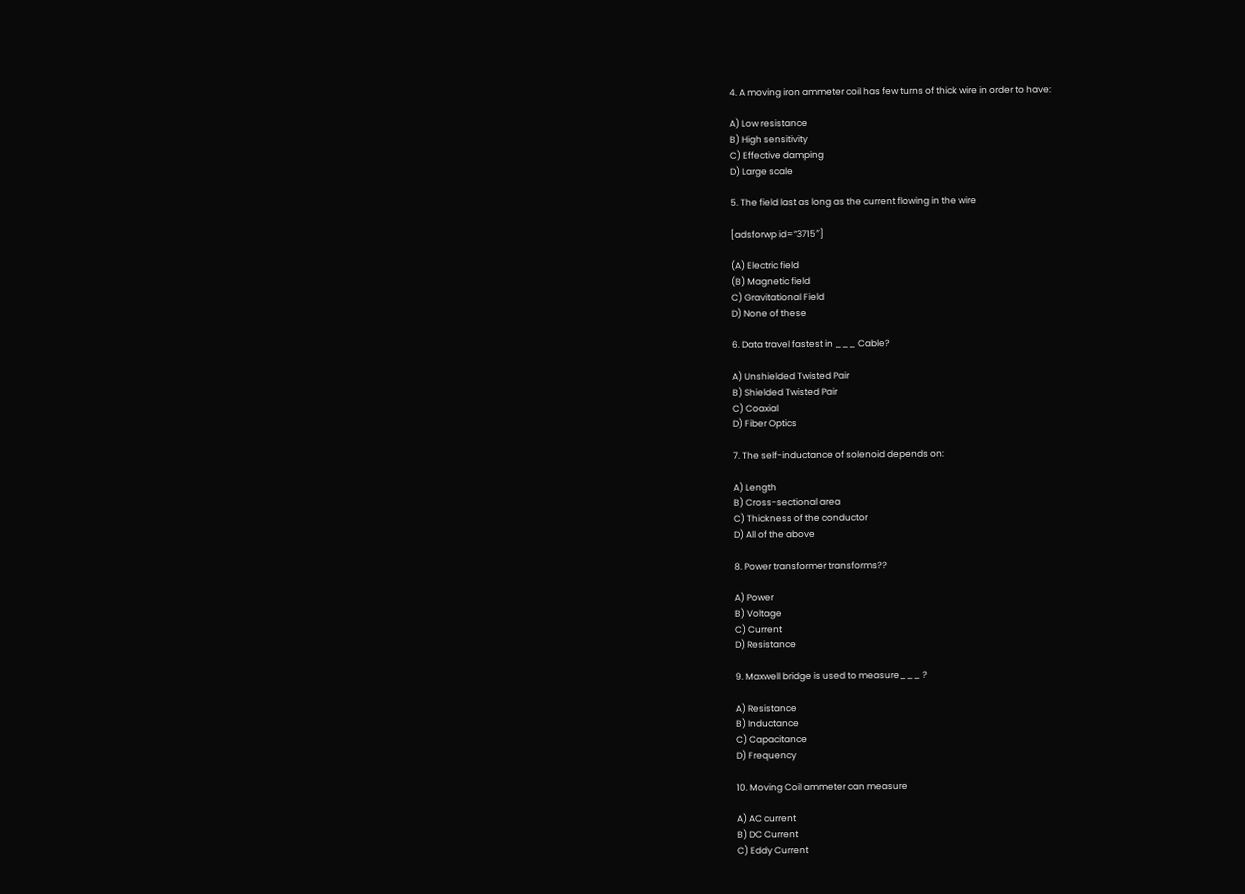4. A moving iron ammeter coil has few turns of thick wire in order to have:

A) Low resistance
B) High sensitivity
C) Effective damping
D) Large scale

5. The field last as long as the current flowing in the wire

[adsforwp id=”3715″]

(A) Electric field
(B) Magnetic field
C) Gravitational Field
D) None of these

6. Data travel fastest in ___ Cable?

A) Unshielded Twisted Pair
B) Shielded Twisted Pair
C) Coaxial
D) Fiber Optics

7. The self-inductance of solenoid depends on:

A) Length
B) Cross-sectional area
C) Thickness of the conductor
D) All of the above

8. Power transformer transforms??

A) Power
B) Voltage
C) Current
D) Resistance

9. Maxwell bridge is used to measure___ ?

A) Resistance
B) Inductance
C) Capacitance
D) Frequency

10. Moving Coil ammeter can measure

A) AC current
B) DC Current
C) Eddy Current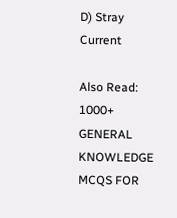D) Stray Current

Also Read: 1000+ GENERAL KNOWLEDGE MCQS FOR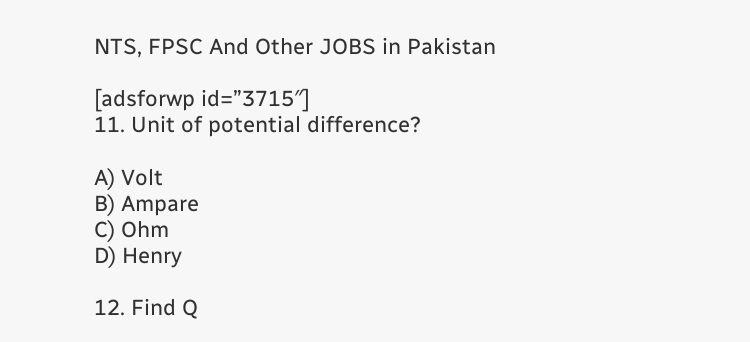NTS, FPSC And Other JOBS in Pakistan

[adsforwp id=”3715″]
11. Unit of potential difference?

A) Volt
B) Ampare
C) Ohm
D) Henry

12. Find Q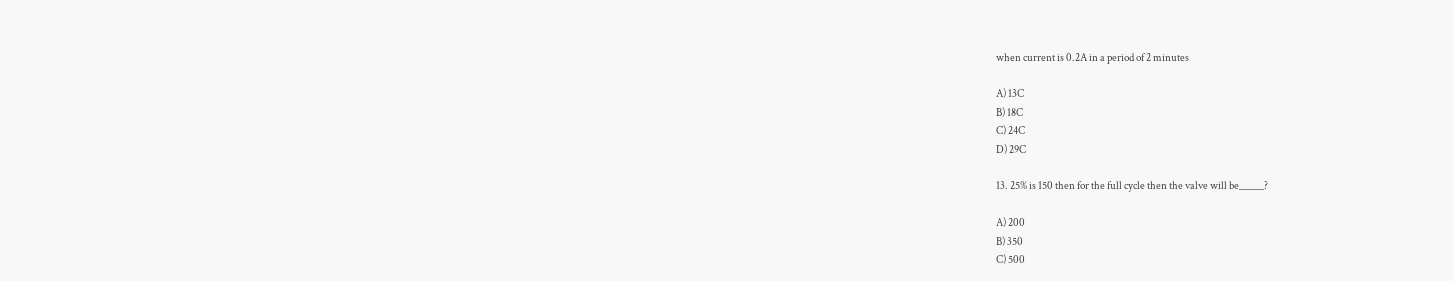when current is 0.2A in a period of 2 minutes

A) 13C
B) 18C
C) 24C
D) 29C

13. 25% is 150 then for the full cycle then the valve will be_____?

A) 200
B) 350
C) 500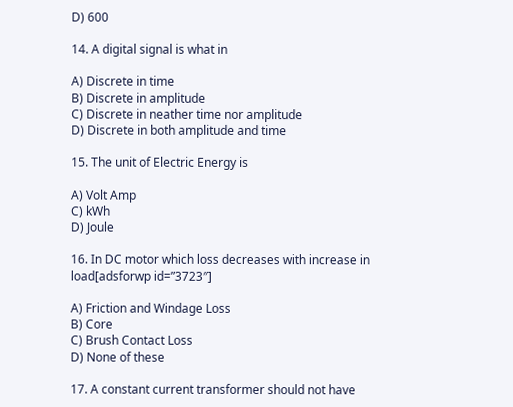D) 600

14. A digital signal is what in

A) Discrete in time
B) Discrete in amplitude
C) Discrete in neather time nor amplitude
D) Discrete in both amplitude and time

15. The unit of Electric Energy is

A) Volt Amp
C) kWh
D) Joule

16. In DC motor which loss decreases with increase in load[adsforwp id=”3723″]

A) Friction and Windage Loss
B) Core
C) Brush Contact Loss
D) None of these

17. A constant current transformer should not have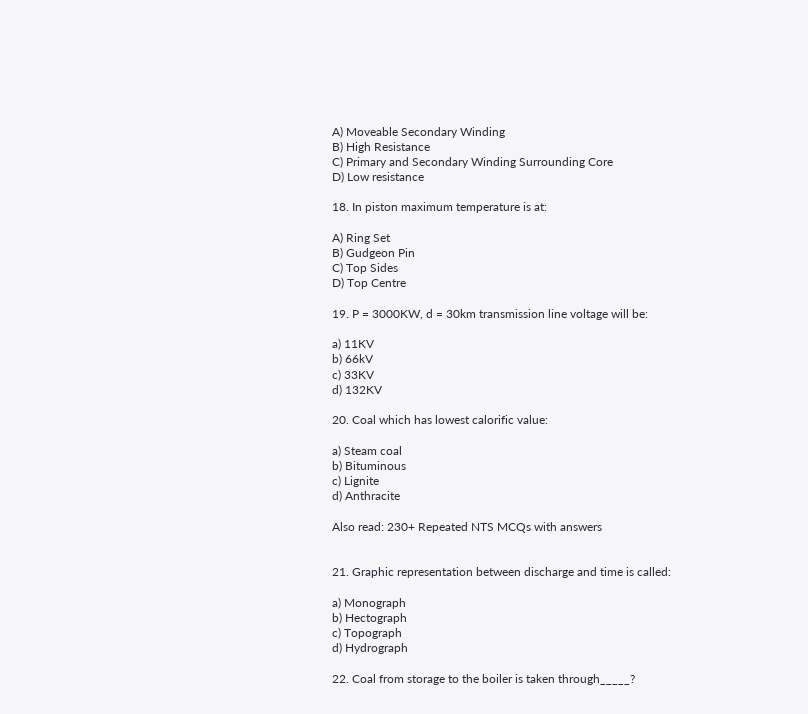A) Moveable Secondary Winding
B) High Resistance
C) Primary and Secondary Winding Surrounding Core
D) Low resistance

18. In piston maximum temperature is at:

A) Ring Set
B) Gudgeon Pin
C) Top Sides
D) Top Centre

19. P = 3000KW, d = 30km transmission line voltage will be:

a) 11KV
b) 66kV
c) 33KV
d) 132KV

20. Coal which has lowest calorific value:

a) Steam coal
b) Bituminous
c) Lignite
d) Anthracite

Also read: 230+ Repeated NTS MCQs with answers


21. Graphic representation between discharge and time is called:

a) Monograph
b) Hectograph
c) Topograph
d) Hydrograph

22. Coal from storage to the boiler is taken through_____?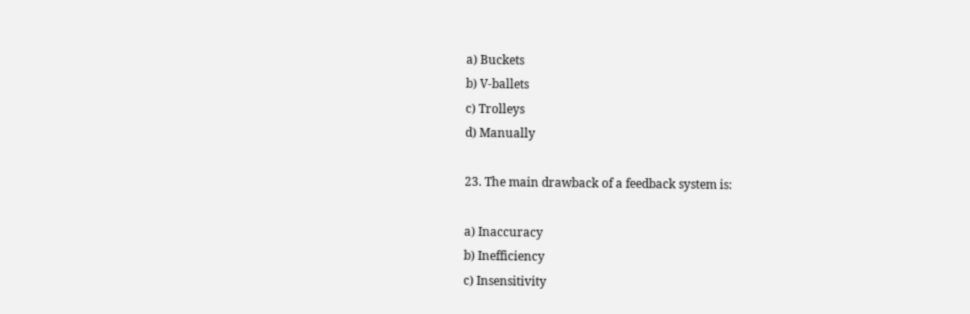a) Buckets
b) V-ballets
c) Trolleys
d) Manually

23. The main drawback of a feedback system is:

a) Inaccuracy
b) Inefficiency
c) Insensitivity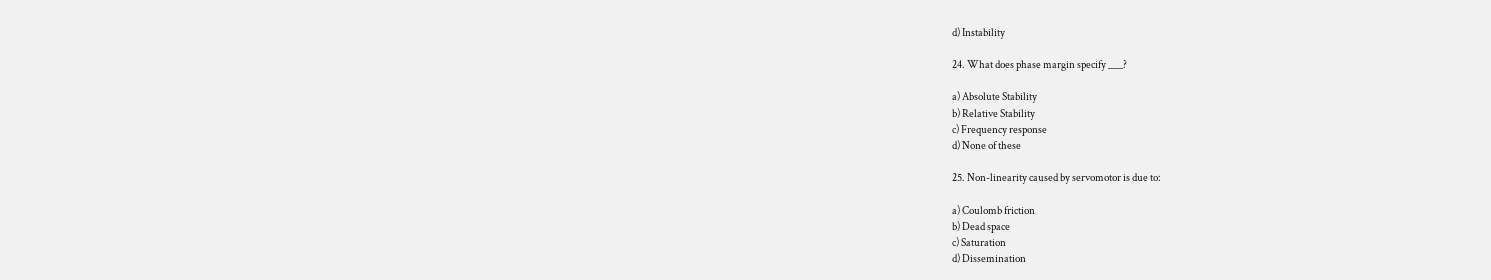d) Instability

24. What does phase margin specify ___?

a) Absolute Stability
b) Relative Stability
c) Frequency response
d) None of these

25. Non-linearity caused by servomotor is due to:

a) Coulomb friction
b) Dead space
c) Saturation
d) Dissemination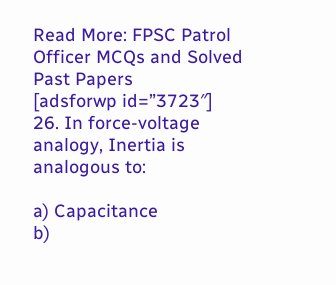Read More: FPSC Patrol Officer MCQs and Solved Past Papers
[adsforwp id=”3723″]
26. In force-voltage analogy, Inertia is analogous to:

a) Capacitance
b)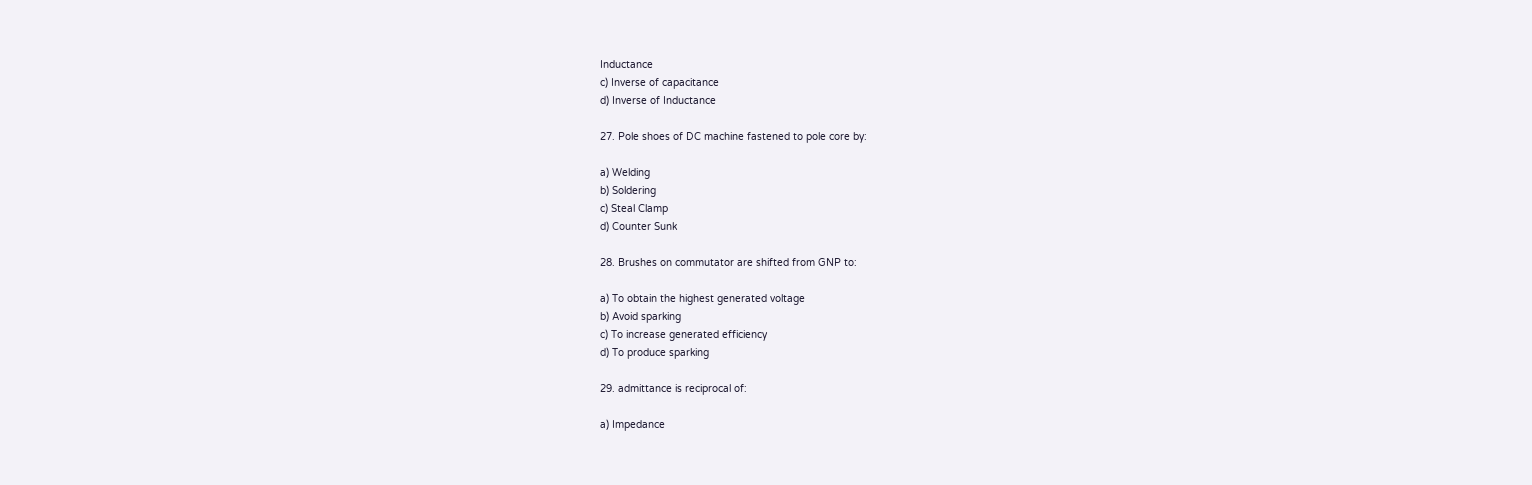Inductance
c) Inverse of capacitance
d) Inverse of Inductance

27. Pole shoes of DC machine fastened to pole core by:

a) Welding
b) Soldering
c) Steal Clamp
d) Counter Sunk

28. Brushes on commutator are shifted from GNP to:

a) To obtain the highest generated voltage
b) Avoid sparking
c) To increase generated efficiency
d) To produce sparking

29. admittance is reciprocal of:

a) Impedance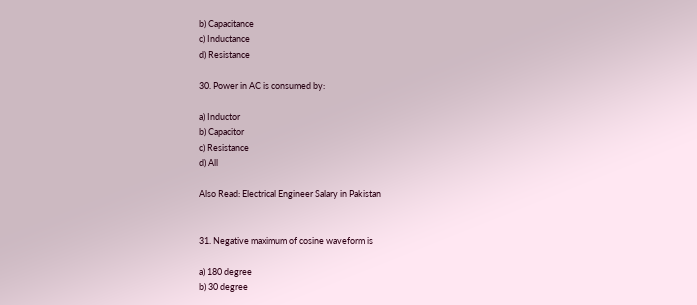b) Capacitance
c) Inductance
d) Resistance

30. Power in AC is consumed by:

a) Inductor
b) Capacitor
c) Resistance
d) All

Also Read: Electrical Engineer Salary in Pakistan


31. Negative maximum of cosine waveform is

a) 180 degree
b) 30 degree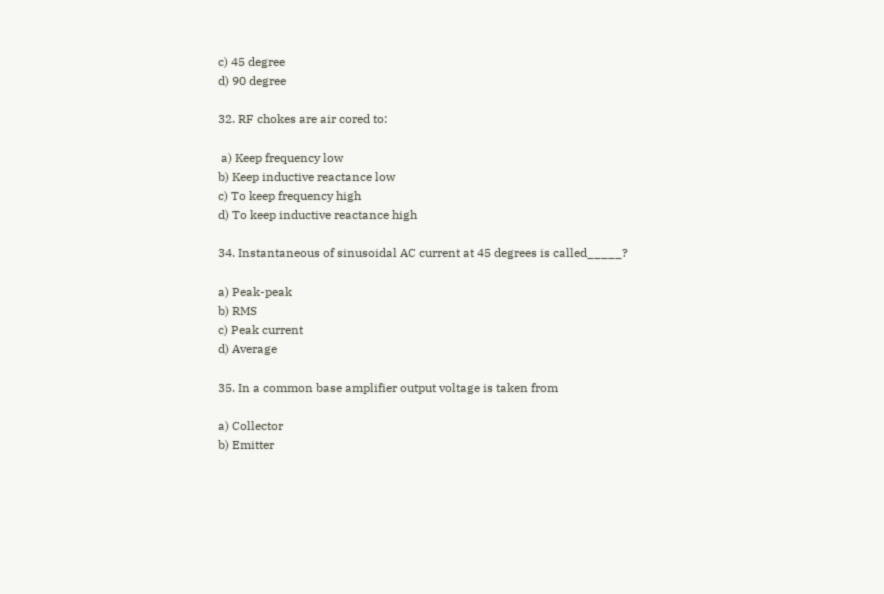c) 45 degree
d) 90 degree

32. RF chokes are air cored to:

 a) Keep frequency low
b) Keep inductive reactance low
c) To keep frequency high
d) To keep inductive reactance high

34. Instantaneous of sinusoidal AC current at 45 degrees is called_____?

a) Peak-peak
b) RMS
c) Peak current
d) Average

35. In a common base amplifier output voltage is taken from

a) Collector
b) Emitter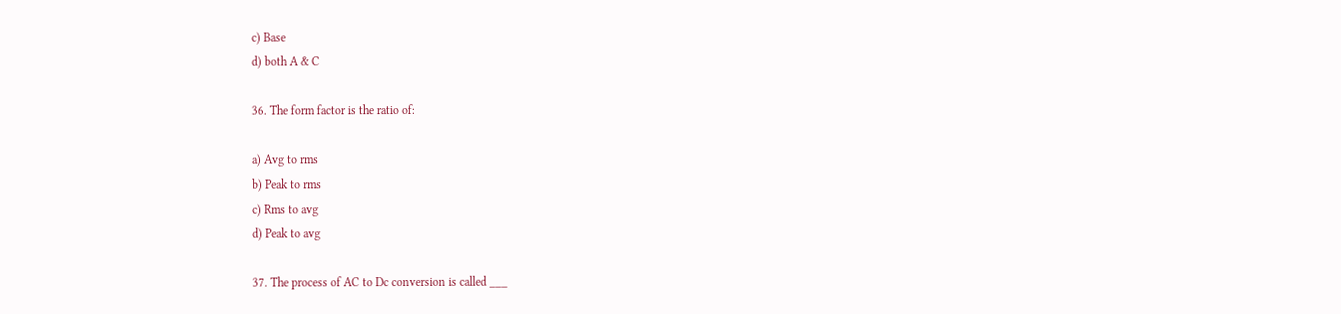c) Base
d) both A & C

36. The form factor is the ratio of:

a) Avg to rms
b) Peak to rms
c) Rms to avg
d) Peak to avg

37. The process of AC to Dc conversion is called ___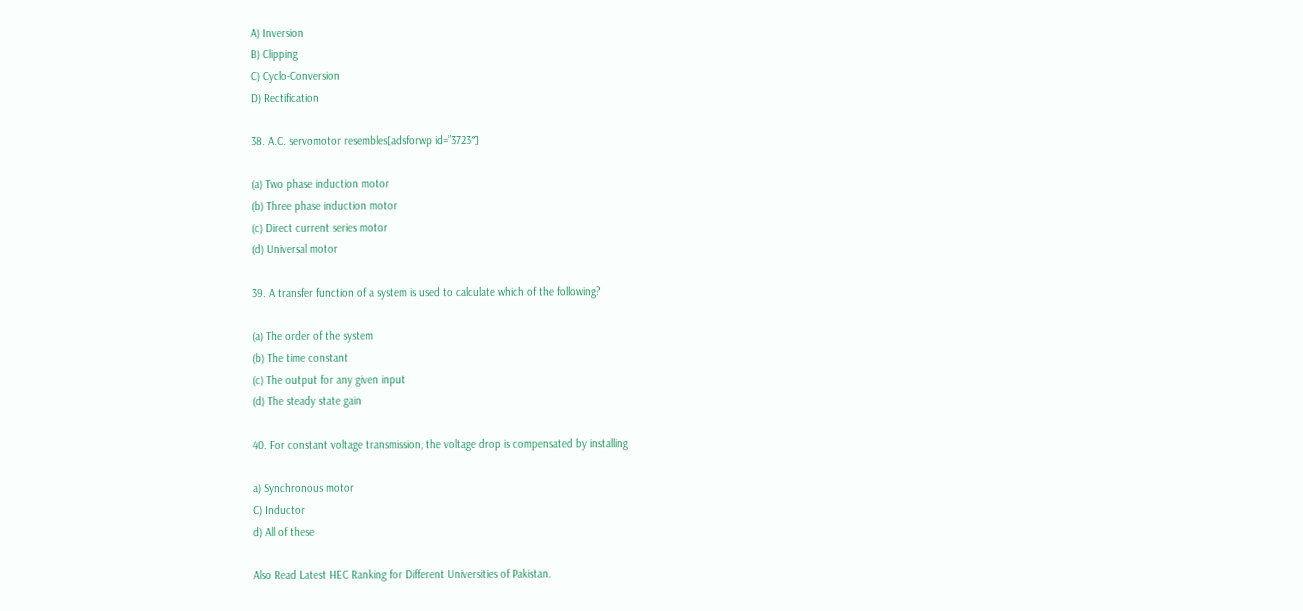A) Inversion
B) Clipping
C) Cyclo-Conversion
D) Rectification

38. A.C. servomotor resembles[adsforwp id=”3723″]

(a) Two phase induction motor
(b) Three phase induction motor
(c) Direct current series motor
(d) Universal motor

39. A transfer function of a system is used to calculate which of the following?

(a) The order of the system
(b) The time constant
(c) The output for any given input
(d) The steady state gain

40. For constant voltage transmission, the voltage drop is compensated by installing

a) Synchronous motor
C) Inductor
d) All of these

Also Read Latest HEC Ranking for Different Universities of Pakistan.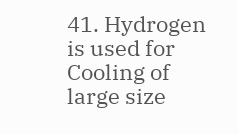41. Hydrogen is used for Cooling of large size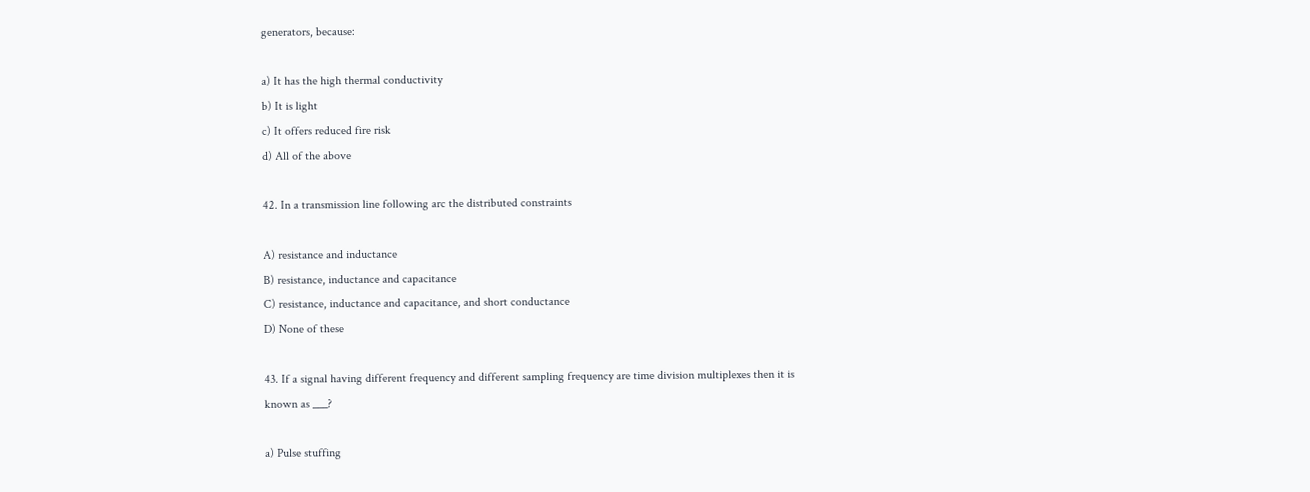generators, because:

a) It has the high thermal conductivity
b) It is light
c) It offers reduced fire risk
d) All of the above

42. In a transmission line following arc the distributed constraints

A) resistance and inductance
B) resistance, inductance and capacitance
C) resistance, inductance and capacitance, and short conductance
D) None of these

43. If a signal having different frequency and different sampling frequency are time division multiplexes then it is known as ___?

a) Pulse stuffing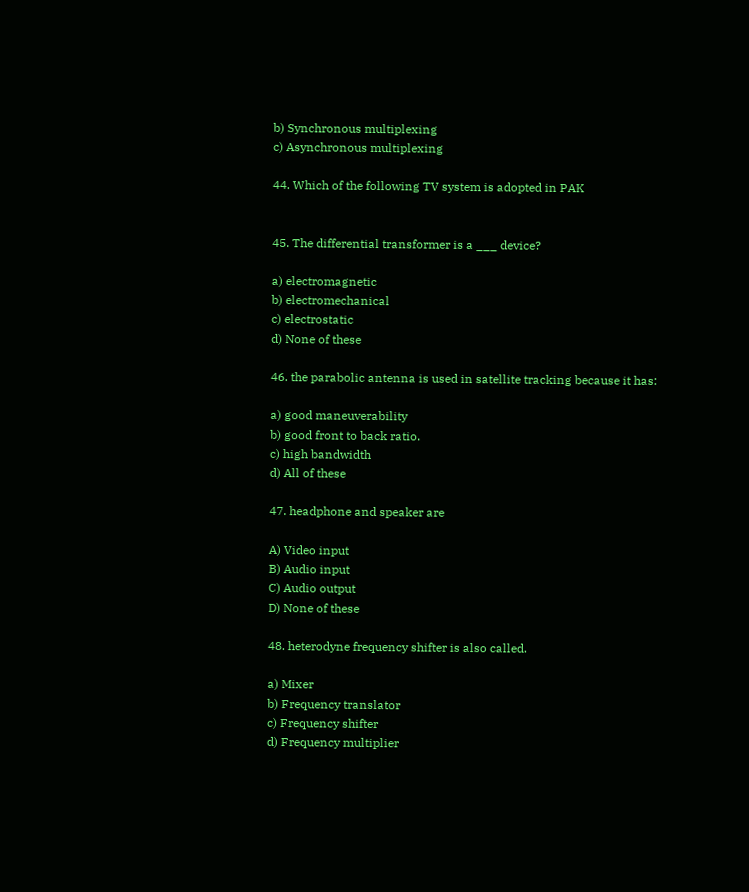b) Synchronous multiplexing
c) Asynchronous multiplexing

44. Which of the following TV system is adopted in PAK


45. The differential transformer is a ___ device?

a) electromagnetic
b) electromechanical
c) electrostatic
d) None of these

46. the parabolic antenna is used in satellite tracking because it has:

a) good maneuverability
b) good front to back ratio.
c) high bandwidth
d) All of these

47. headphone and speaker are

A) Video input
B) Audio input
C) Audio output
D) None of these

48. heterodyne frequency shifter is also called.

a) Mixer
b) Frequency translator
c) Frequency shifter
d) Frequency multiplier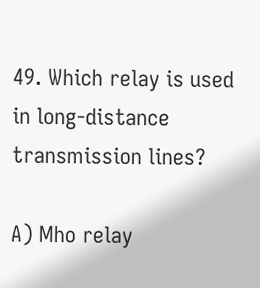49. Which relay is used in long-distance transmission lines?

A) Mho relay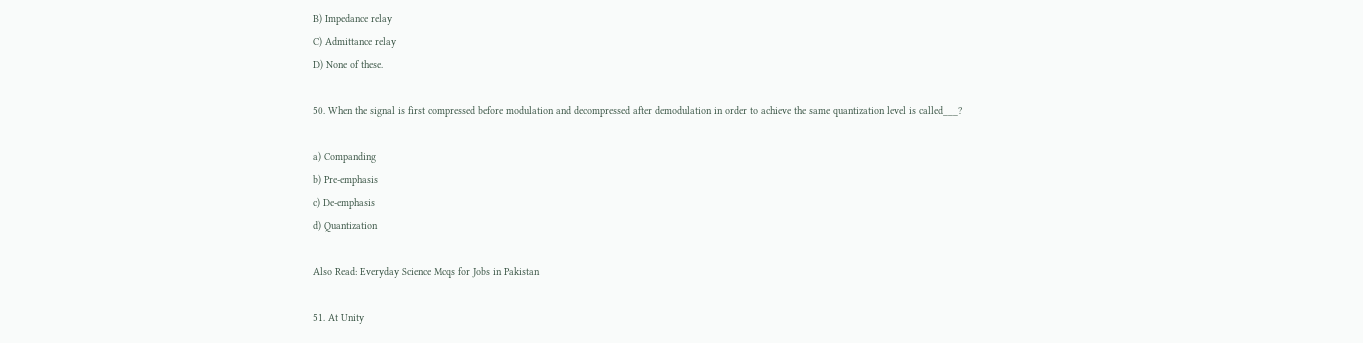B) Impedance relay
C) Admittance relay
D) None of these.

50. When the signal is first compressed before modulation and decompressed after demodulation in order to achieve the same quantization level is called___?

a) Companding
b) Pre-emphasis
c) De-emphasis
d) Quantization

Also Read: Everyday Science Mcqs for Jobs in Pakistan

51. At Unity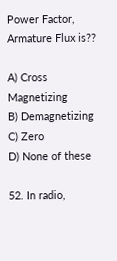Power Factor, Armature Flux is??

A) Cross Magnetizing
B) Demagnetizing
C) Zero
D) None of these

52. In radio,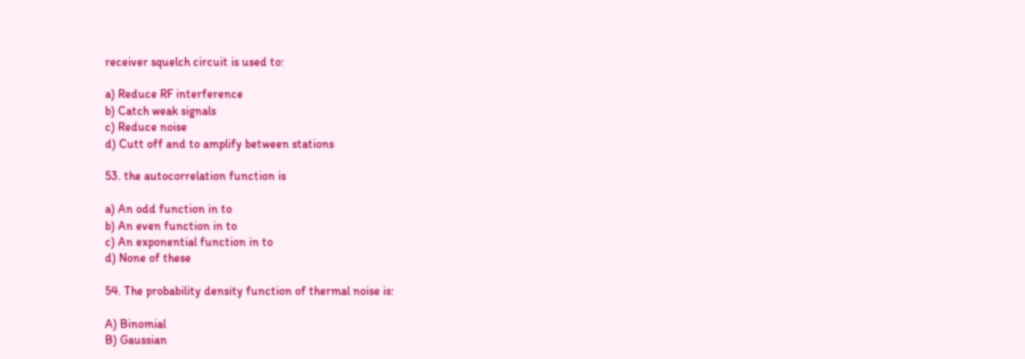receiver squelch circuit is used to:

a) Reduce RF interference
b) Catch weak signals
c) Reduce noise
d) Cutt off and to amplify between stations

53. the autocorrelation function is

a) An odd function in to
b) An even function in to
c) An exponential function in to
d) None of these

54. The probability density function of thermal noise is:

A) Binomial
B) Gaussian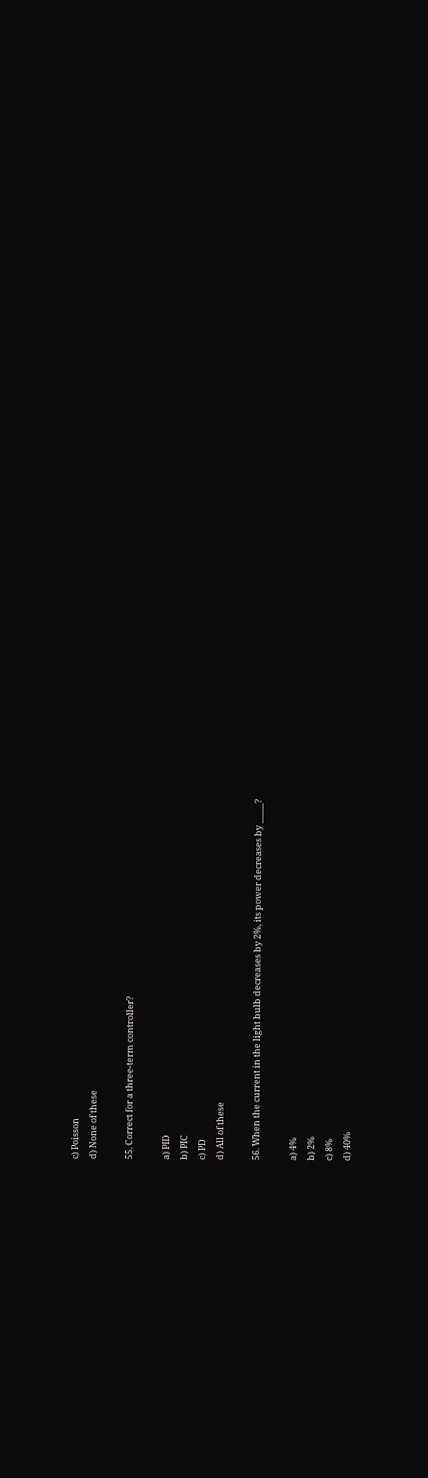c) Poisson
d) None of these

55. Correct for a three-term controller?

a) PID
b) PIC
c) PD
d) All of these

56. When the current in the light bulb decreases by 2%, its power decreases by _____?

a) 4%
b) 2%
c) 8%
d) 40%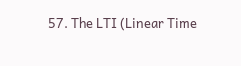57. The LTI (Linear Time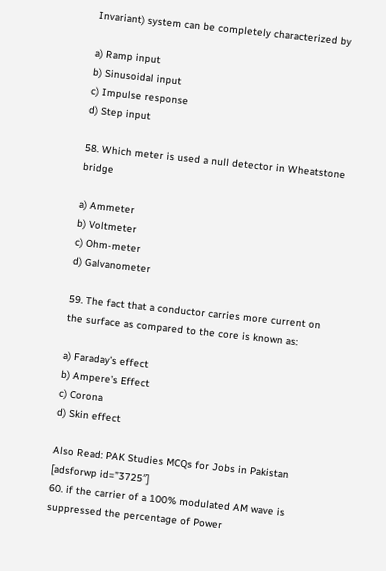Invariant) system can be completely characterized by

a) Ramp input
b) Sinusoidal input
c) Impulse response
d) Step input

58. Which meter is used a null detector in Wheatstone bridge

a) Ammeter
b) Voltmeter
c) Ohm-meter
d) Galvanometer

59. The fact that a conductor carries more current on the surface as compared to the core is known as:

a) Faraday’s effect
b) Ampere’s Effect
c) Corona
d) Skin effect

Also Read: PAK Studies MCQs for Jobs in Pakistan
[adsforwp id=”3725″]
60. if the carrier of a 100% modulated AM wave is suppressed the percentage of Power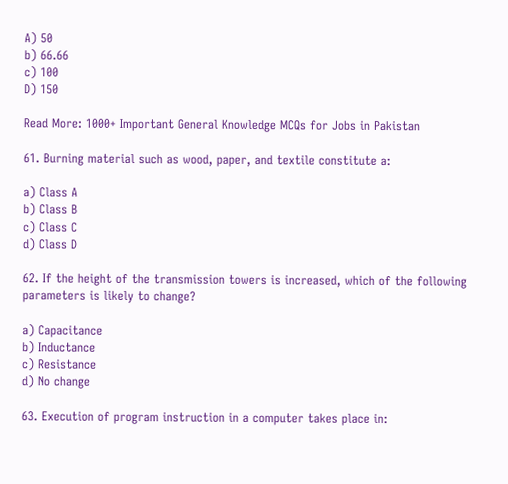A) 50
b) 66.66
c) 100
D) 150

Read More: 1000+ Important General Knowledge MCQs for Jobs in Pakistan

61. Burning material such as wood, paper, and textile constitute a:

a) Class A
b) Class B
c) Class C
d) Class D

62. If the height of the transmission towers is increased, which of the following parameters is likely to change?

a) Capacitance
b) Inductance
c) Resistance
d) No change

63. Execution of program instruction in a computer takes place in: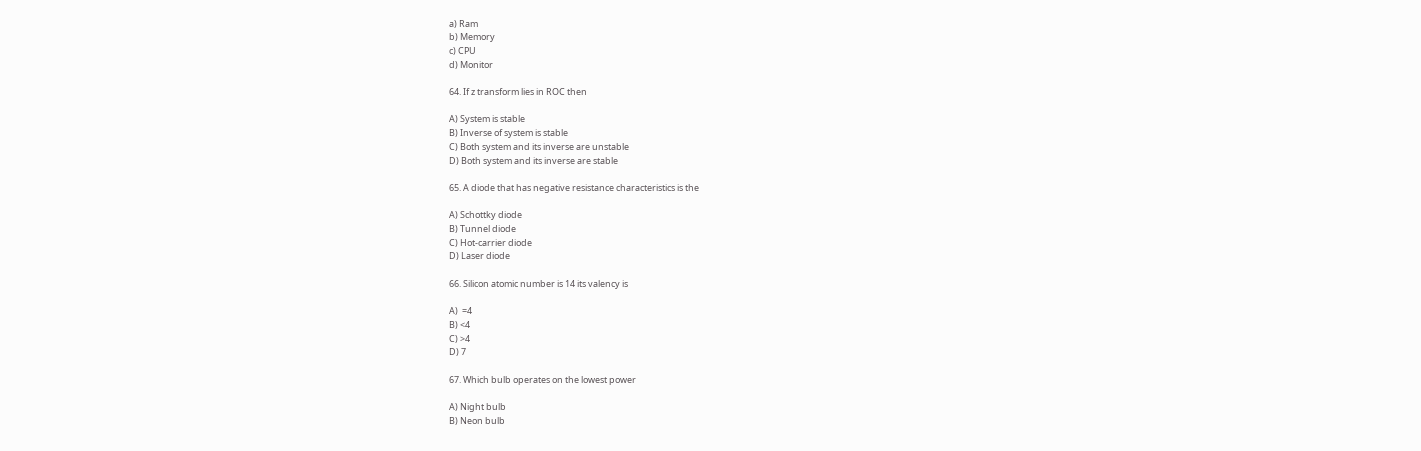a) Ram
b) Memory
c) CPU
d) Monitor

64. If z transform lies in ROC then

A) System is stable
B) Inverse of system is stable
C) Both system and its inverse are unstable
D) Both system and its inverse are stable

65. A diode that has negative resistance characteristics is the

A) Schottky diode
B) Tunnel diode
C) Hot-carrier diode
D) Laser diode

66. Silicon atomic number is 14 its valency is

A)  =4
B) <4
C) >4
D) 7

67. Which bulb operates on the lowest power

A) Night bulb
B) Neon bulb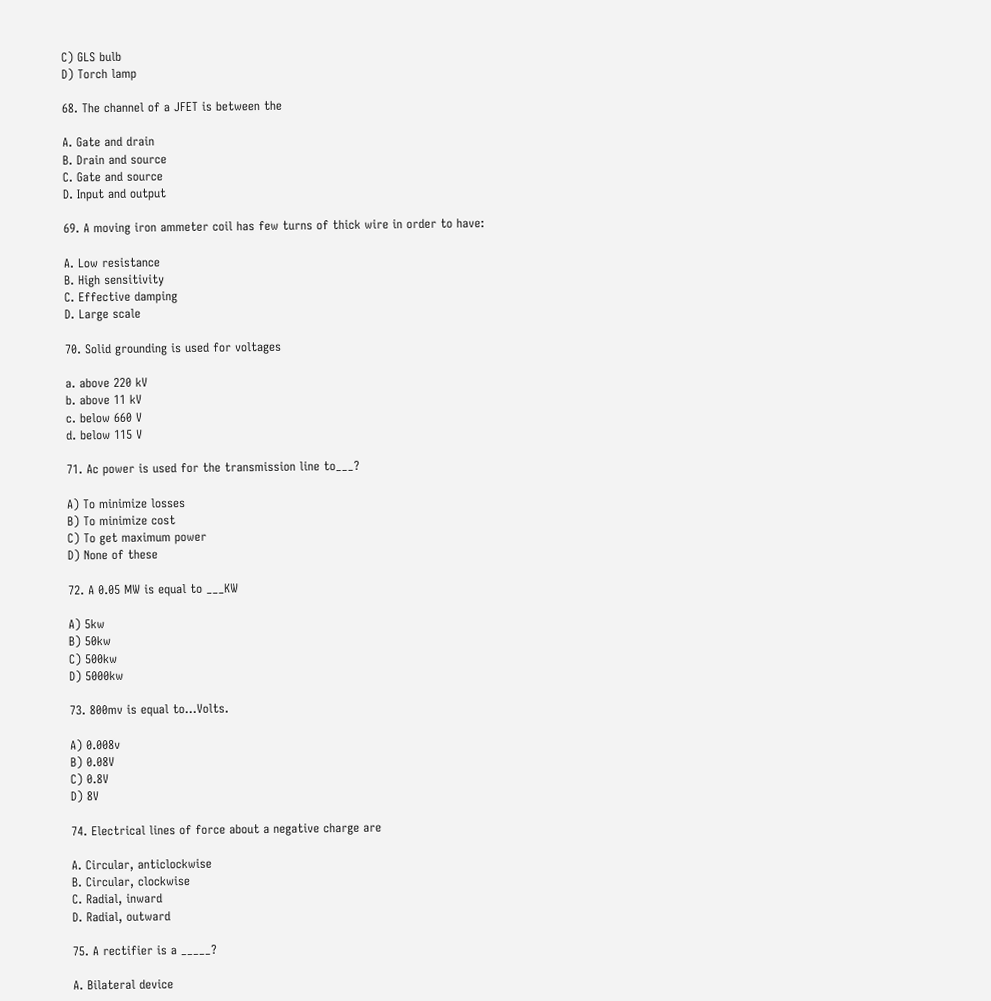C) GLS bulb
D) Torch lamp

68. The channel of a JFET is between the

A. Gate and drain
B. Drain and source
C. Gate and source
D. Input and output

69. A moving iron ammeter coil has few turns of thick wire in order to have:

A. Low resistance
B. High sensitivity
C. Effective damping
D. Large scale

70. Solid grounding is used for voltages

a. above 220 kV
b. above 11 kV
c. below 660 V
d. below 115 V

71. Ac power is used for the transmission line to___?

A) To minimize losses
B) To minimize cost
C) To get maximum power
D) None of these

72. A 0.05 MW is equal to ___KW

A) 5kw
B) 50kw
C) 500kw
D) 5000kw

73. 800mv is equal to…Volts.

A) 0.008v
B) 0.08V
C) 0.8V
D) 8V

74. Electrical lines of force about a negative charge are

A. Circular, anticlockwise
B. Circular, clockwise
C. Radial, inward
D. Radial, outward

75. A rectifier is a _____?

A. Bilateral device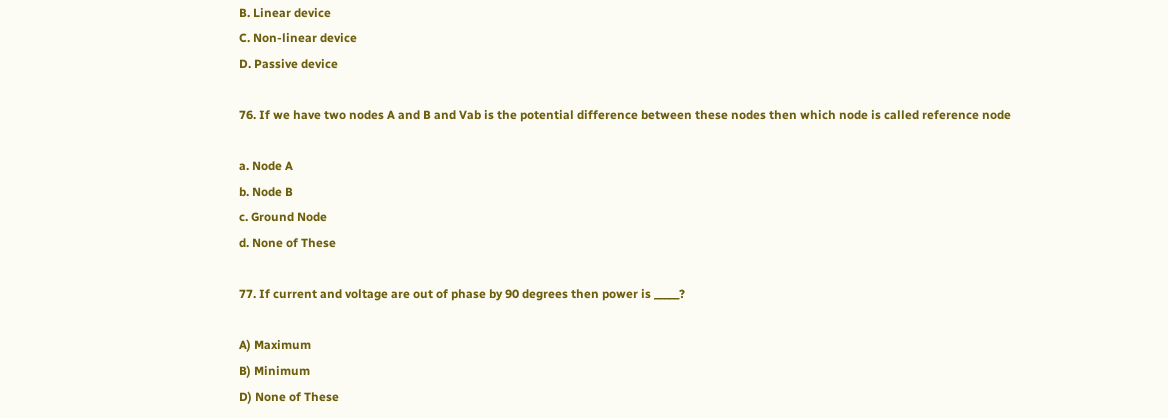B. Linear device
C. Non-linear device
D. Passive device

76. If we have two nodes A and B and Vab is the potential difference between these nodes then which node is called reference node

a. Node A
b. Node B
c. Ground Node
d. None of These

77. If current and voltage are out of phase by 90 degrees then power is _____?

A) Maximum
B) Minimum
D) None of These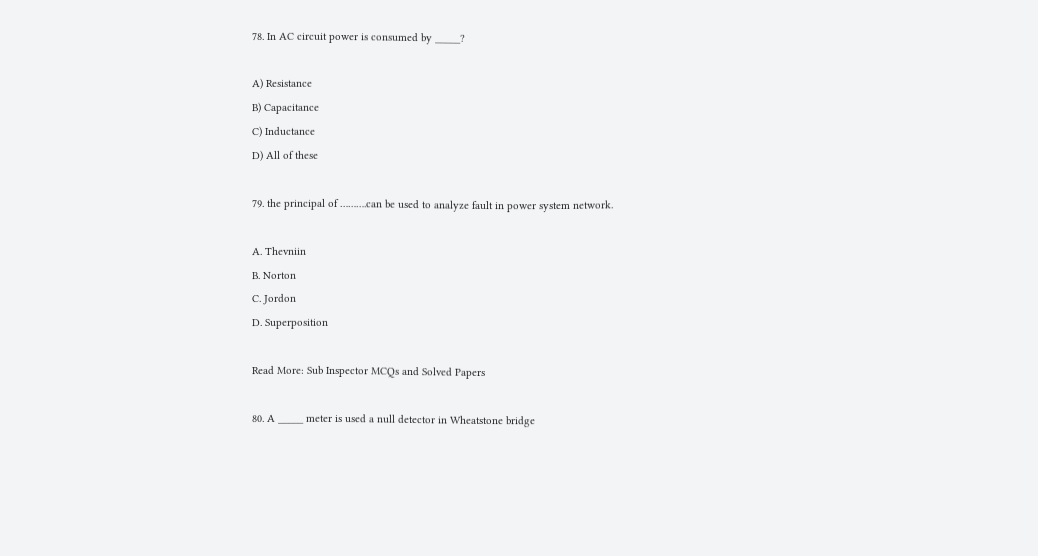78. In AC circuit power is consumed by _____?

A) Resistance
B) Capacitance
C) Inductance
D) All of these

79. the principal of ……….can be used to analyze fault in power system network.

A. Thevniin
B. Norton
C. Jordon
D. Superposition

Read More: Sub Inspector MCQs and Solved Papers

80. A _____ meter is used a null detector in Wheatstone bridge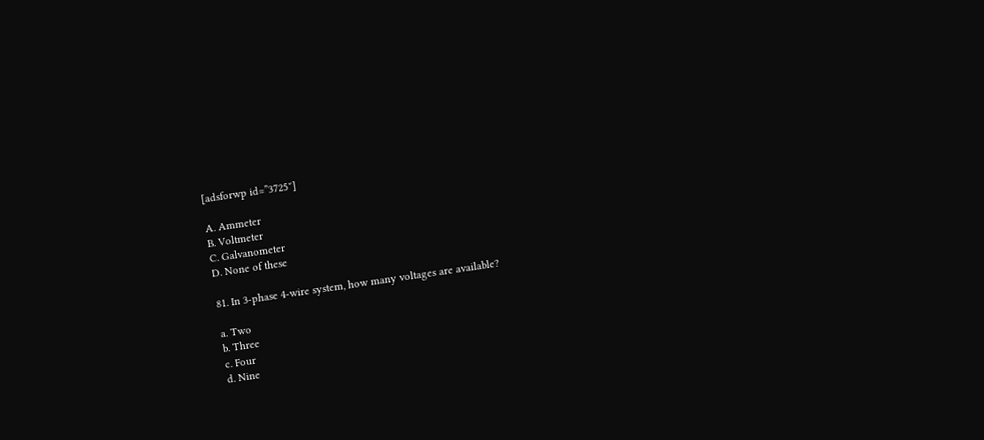[adsforwp id=”3725″]

A. Ammeter
B. Voltmeter
C. Galvanometer
D. None of these

81. In 3-phase 4-wire system, how many voltages are available?

a. Two
b. Three
c. Four
d. Nine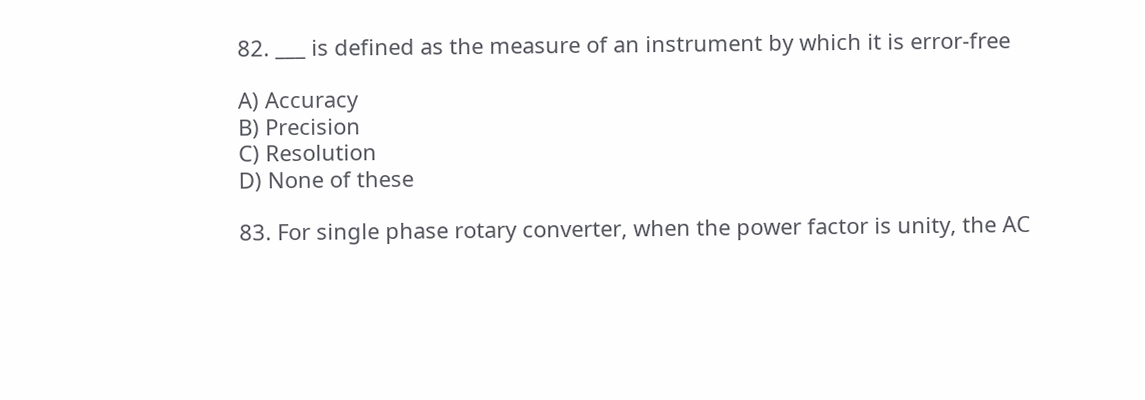82. ___ is defined as the measure of an instrument by which it is error-free

A) Accuracy
B) Precision
C) Resolution
D) None of these

83. For single phase rotary converter, when the power factor is unity, the AC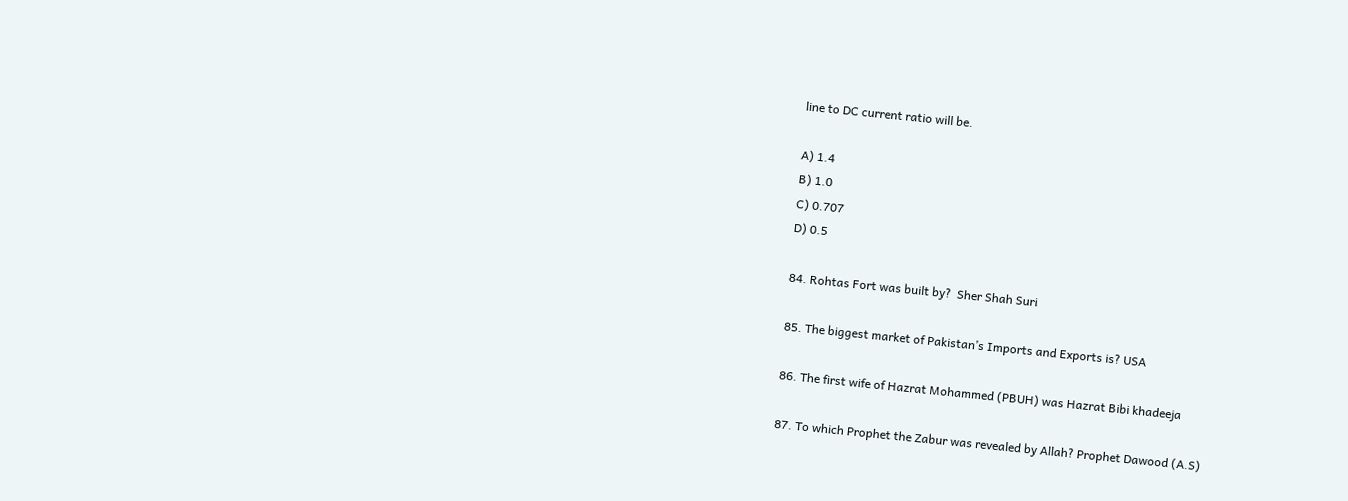line to DC current ratio will be.

A) 1.4
B) 1.0
C) 0.707
D) 0.5

84. Rohtas Fort was built by?  Sher Shah Suri

85. The biggest market of Pakistan’s Imports and Exports is? USA

86. The first wife of Hazrat Mohammed (PBUH) was Hazrat Bibi khadeeja

87. To which Prophet the Zabur was revealed by Allah? Prophet Dawood (A.S)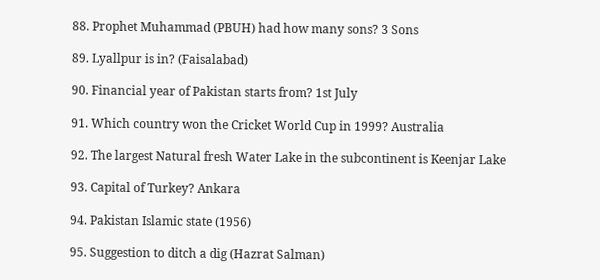88. Prophet Muhammad (PBUH) had how many sons? 3 Sons

89. Lyallpur is in? (Faisalabad)

90. Financial year of Pakistan starts from? 1st July

91. Which country won the Cricket World Cup in 1999? Australia

92. The largest Natural fresh Water Lake in the subcontinent is Keenjar Lake

93. Capital of Turkey? Ankara

94. Pakistan Islamic state (1956)

95. Suggestion to ditch a dig (Hazrat Salman)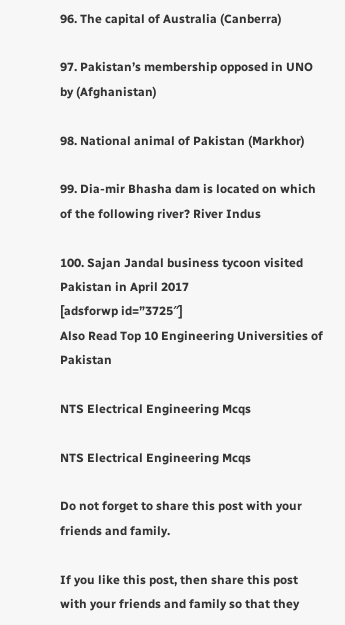96. The capital of Australia (Canberra)

97. Pakistan’s membership opposed in UNO by (Afghanistan)

98. National animal of Pakistan (Markhor)

99. Dia-mir Bhasha dam is located on which of the following river? River Indus

100. Sajan Jandal business tycoon visited Pakistan in April 2017
[adsforwp id=”3725″]
Also Read Top 10 Engineering Universities of Pakistan

NTS Electrical Engineering Mcqs

NTS Electrical Engineering Mcqs

Do not forget to share this post with your friends and family.

If you like this post, then share this post with your friends and family so that they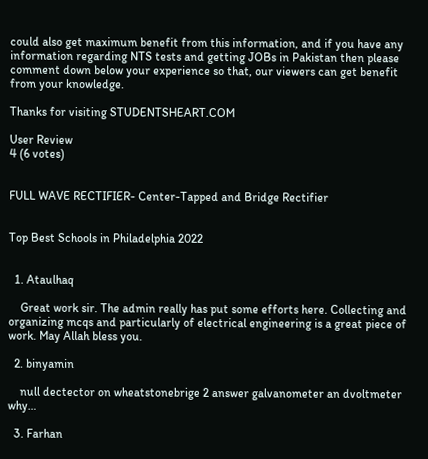could also get maximum benefit from this information, and if you have any information regarding NTS tests and getting JOBs in Pakistan then please comment down below your experience so that, our viewers can get benefit from your knowledge.

Thanks for visiting STUDENTSHEART.COM

User Review
4 (6 votes)


FULL WAVE RECTIFIER- Center-Tapped and Bridge Rectifier


Top Best Schools in Philadelphia 2022


  1. Ataulhaq

    Great work sir. The admin really has put some efforts here. Collecting and organizing mcqs and particularly of electrical engineering is a great piece of work. May Allah bless you.

  2. binyamin

    null dectector on wheatstonebrige 2 answer galvanometer an dvoltmeter why…

  3. Farhan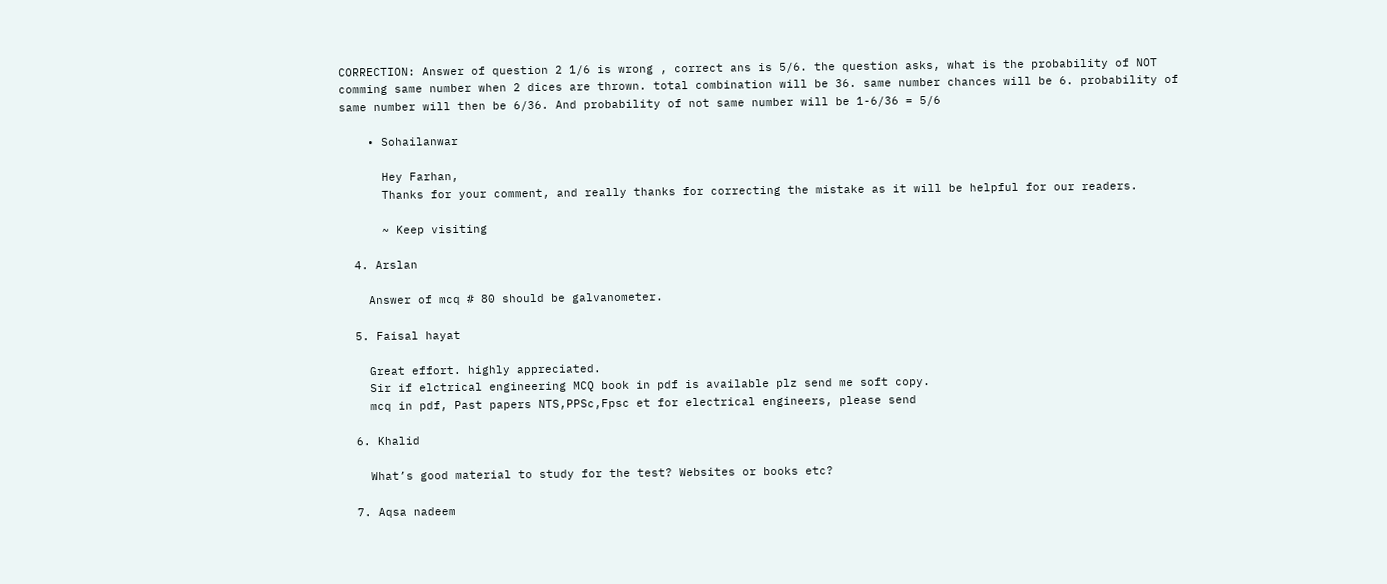CORRECTION: Answer of question 2 1/6 is wrong , correct ans is 5/6. the question asks, what is the probability of NOT comming same number when 2 dices are thrown. total combination will be 36. same number chances will be 6. probability of same number will then be 6/36. And probability of not same number will be 1-6/36 = 5/6

    • Sohailanwar

      Hey Farhan,
      Thanks for your comment, and really thanks for correcting the mistake as it will be helpful for our readers.

      ~ Keep visiting

  4. Arslan

    Answer of mcq # 80 should be galvanometer.

  5. Faisal hayat

    Great effort. highly appreciated.
    Sir if elctrical engineering MCQ book in pdf is available plz send me soft copy.
    mcq in pdf, Past papers NTS,PPSc,Fpsc et for electrical engineers, please send

  6. Khalid

    What’s good material to study for the test? Websites or books etc?

  7. Aqsa nadeem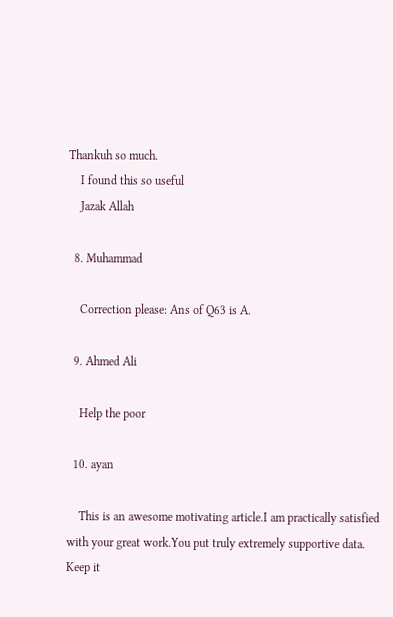Thankuh so much.
    I found this so useful
    Jazak Allah

  8. Muhammad

    Correction please: Ans of Q63 is A.

  9. Ahmed Ali

    Help the poor

  10. ayan

    This is an awesome motivating article.I am practically satisfied with your great work.You put truly extremely supportive data. Keep it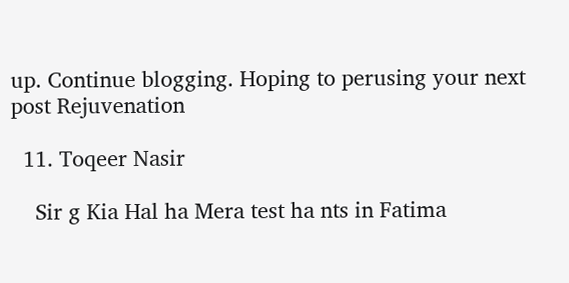up. Continue blogging. Hoping to perusing your next post Rejuvenation

  11. Toqeer Nasir

    Sir g Kia Hal ha Mera test ha nts in Fatima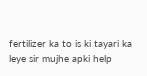fertilizer ka to is ki tayari ka leye sir mujhe apki help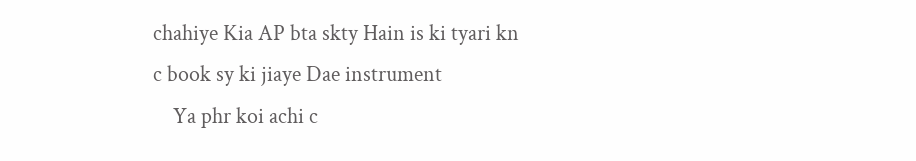chahiye Kia AP bta skty Hain is ki tyari kn c book sy ki jiaye Dae instrument
    Ya phr koi achi c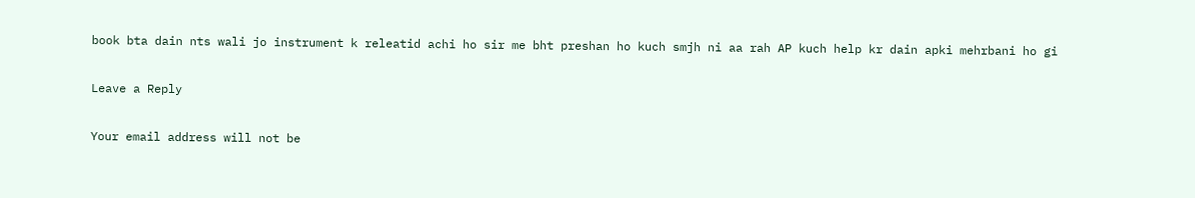book bta dain nts wali jo instrument k releatid achi ho sir me bht preshan ho kuch smjh ni aa rah AP kuch help kr dain apki mehrbani ho gi

Leave a Reply

Your email address will not be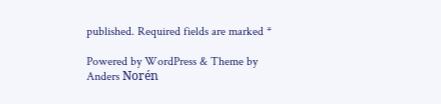published. Required fields are marked *

Powered by WordPress & Theme by Anders Norén